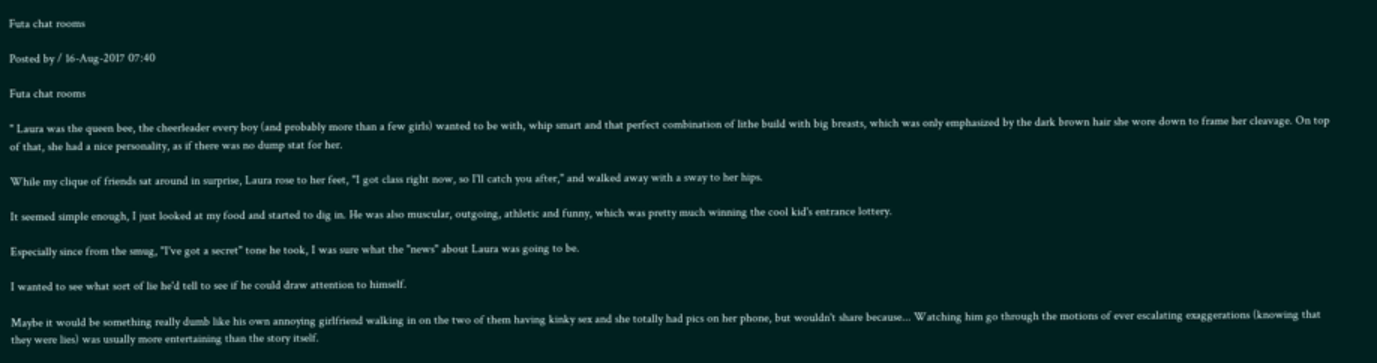Futa chat rooms

Posted by / 16-Aug-2017 07:40

Futa chat rooms

" Laura was the queen bee, the cheerleader every boy (and probably more than a few girls) wanted to be with, whip smart and that perfect combination of lithe build with big breasts, which was only emphasized by the dark brown hair she wore down to frame her cleavage. On top of that, she had a nice personality, as if there was no dump stat for her.

While my clique of friends sat around in surprise, Laura rose to her feet, "I got class right now, so I'll catch you after," and walked away with a sway to her hips.

It seemed simple enough, I just looked at my food and started to dig in. He was also muscular, outgoing, athletic and funny, which was pretty much winning the cool kid's entrance lottery.

Especially since from the smug, "I've got a secret" tone he took, I was sure what the "news" about Laura was going to be.

I wanted to see what sort of lie he'd tell to see if he could draw attention to himself.

Maybe it would be something really dumb like his own annoying girlfriend walking in on the two of them having kinky sex and she totally had pics on her phone, but wouldn't share because... Watching him go through the motions of ever escalating exaggerations (knowing that they were lies) was usually more entertaining than the story itself.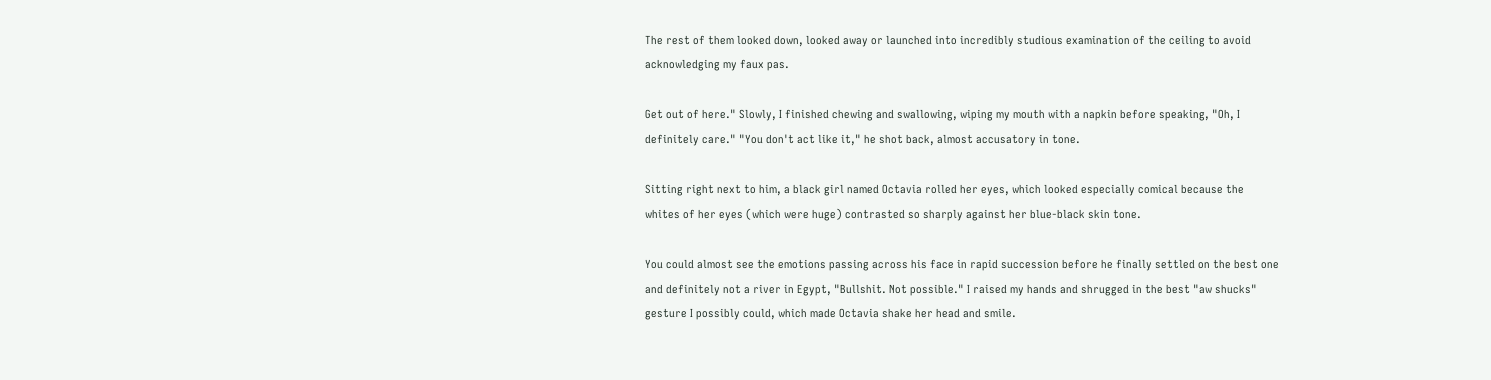The rest of them looked down, looked away or launched into incredibly studious examination of the ceiling to avoid acknowledging my faux pas.

Get out of here." Slowly, I finished chewing and swallowing, wiping my mouth with a napkin before speaking, "Oh, I definitely care." "You don't act like it," he shot back, almost accusatory in tone.

Sitting right next to him, a black girl named Octavia rolled her eyes, which looked especially comical because the whites of her eyes (which were huge) contrasted so sharply against her blue-black skin tone.

You could almost see the emotions passing across his face in rapid succession before he finally settled on the best one and definitely not a river in Egypt, "Bullshit. Not possible." I raised my hands and shrugged in the best "aw shucks" gesture I possibly could, which made Octavia shake her head and smile.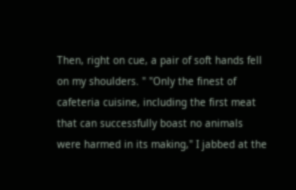Then, right on cue, a pair of soft hands fell on my shoulders. " "Only the finest of cafeteria cuisine, including the first meat that can successfully boast no animals were harmed in its making," I jabbed at the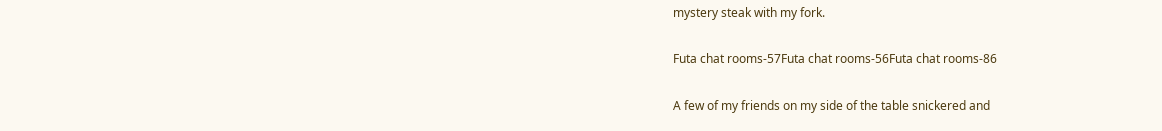mystery steak with my fork.

Futa chat rooms-57Futa chat rooms-56Futa chat rooms-86

A few of my friends on my side of the table snickered and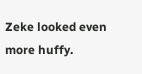Zeke looked even more huffy.